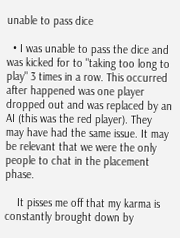unable to pass dice

  • I was unable to pass the dice and was kicked for to "taking too long to play" 3 times in a row. This occurred after happened was one player dropped out and was replaced by an AI (this was the red player). They may have had the same issue. It may be relevant that we were the only people to chat in the placement phase.

    It pisses me off that my karma is constantly brought down by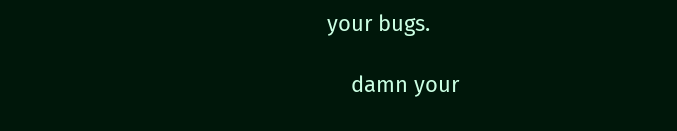your bugs.

    damn your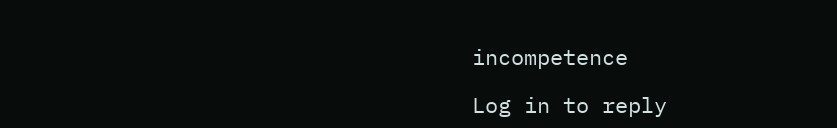incompetence

Log in to reply